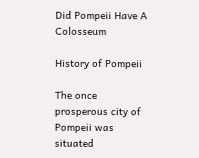Did Pompeii Have A Colosseum

History of Pompeii

The once prosperous city of Pompeii was situated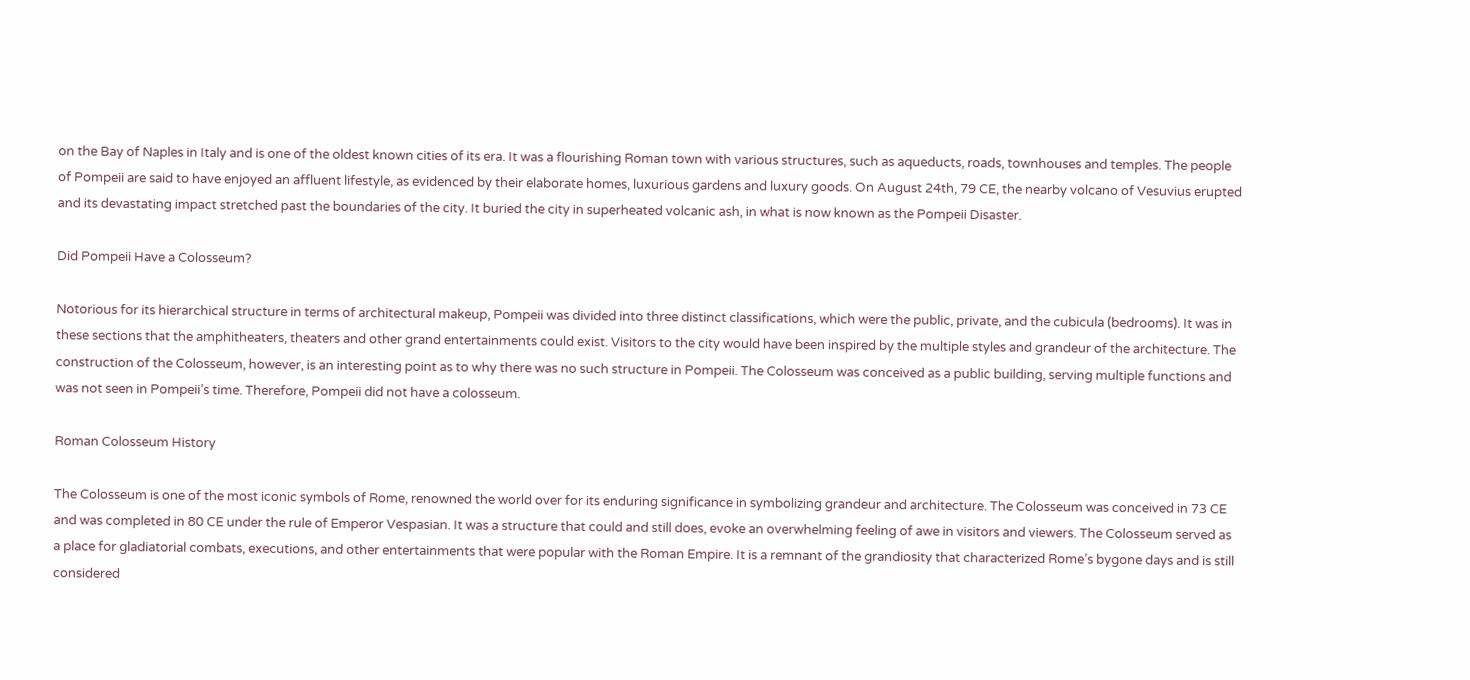on the Bay of Naples in Italy and is one of the oldest known cities of its era. It was a flourishing Roman town with various structures, such as aqueducts, roads, townhouses and temples. The people of Pompeii are said to have enjoyed an affluent lifestyle, as evidenced by their elaborate homes, luxurious gardens and luxury goods. On August 24th, 79 CE, the nearby volcano of Vesuvius erupted and its devastating impact stretched past the boundaries of the city. It buried the city in superheated volcanic ash, in what is now known as the Pompeii Disaster.

Did Pompeii Have a Colosseum?

Notorious for its hierarchical structure in terms of architectural makeup, Pompeii was divided into three distinct classifications, which were the public, private, and the cubicula (bedrooms). It was in these sections that the amphitheaters, theaters and other grand entertainments could exist. Visitors to the city would have been inspired by the multiple styles and grandeur of the architecture. The construction of the Colosseum, however, is an interesting point as to why there was no such structure in Pompeii. The Colosseum was conceived as a public building, serving multiple functions and was not seen in Pompeii’s time. Therefore, Pompeii did not have a colosseum.

Roman Colosseum History

The Colosseum is one of the most iconic symbols of Rome, renowned the world over for its enduring significance in symbolizing grandeur and architecture. The Colosseum was conceived in 73 CE and was completed in 80 CE under the rule of Emperor Vespasian. It was a structure that could and still does, evoke an overwhelming feeling of awe in visitors and viewers. The Colosseum served as a place for gladiatorial combats, executions, and other entertainments that were popular with the Roman Empire. It is a remnant of the grandiosity that characterized Rome’s bygone days and is still considered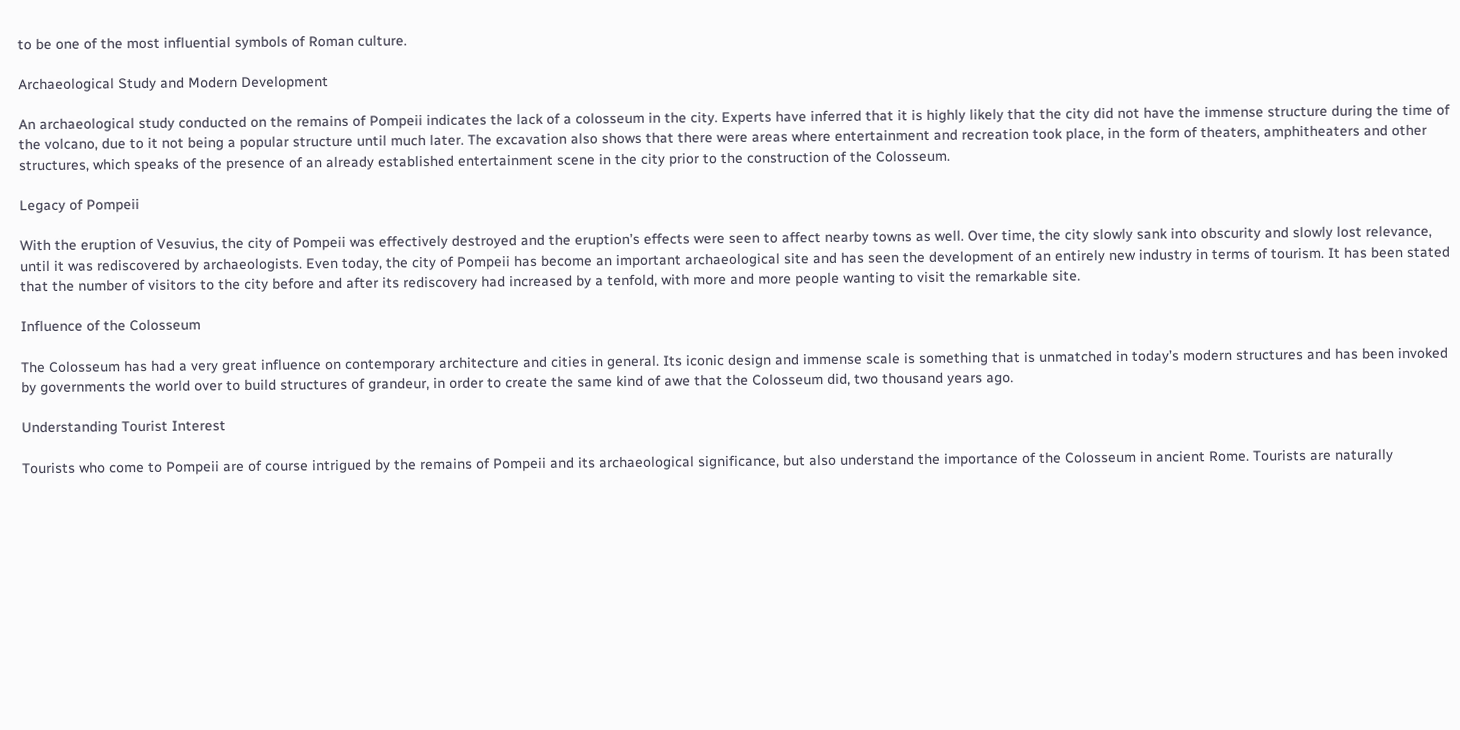to be one of the most influential symbols of Roman culture.

Archaeological Study and Modern Development

An archaeological study conducted on the remains of Pompeii indicates the lack of a colosseum in the city. Experts have inferred that it is highly likely that the city did not have the immense structure during the time of the volcano, due to it not being a popular structure until much later. The excavation also shows that there were areas where entertainment and recreation took place, in the form of theaters, amphitheaters and other structures, which speaks of the presence of an already established entertainment scene in the city prior to the construction of the Colosseum.

Legacy of Pompeii

With the eruption of Vesuvius, the city of Pompeii was effectively destroyed and the eruption’s effects were seen to affect nearby towns as well. Over time, the city slowly sank into obscurity and slowly lost relevance, until it was rediscovered by archaeologists. Even today, the city of Pompeii has become an important archaeological site and has seen the development of an entirely new industry in terms of tourism. It has been stated that the number of visitors to the city before and after its rediscovery had increased by a tenfold, with more and more people wanting to visit the remarkable site.

Influence of the Colosseum

The Colosseum has had a very great influence on contemporary architecture and cities in general. Its iconic design and immense scale is something that is unmatched in today’s modern structures and has been invoked by governments the world over to build structures of grandeur, in order to create the same kind of awe that the Colosseum did, two thousand years ago.

Understanding Tourist Interest

Tourists who come to Pompeii are of course intrigued by the remains of Pompeii and its archaeological significance, but also understand the importance of the Colosseum in ancient Rome. Tourists are naturally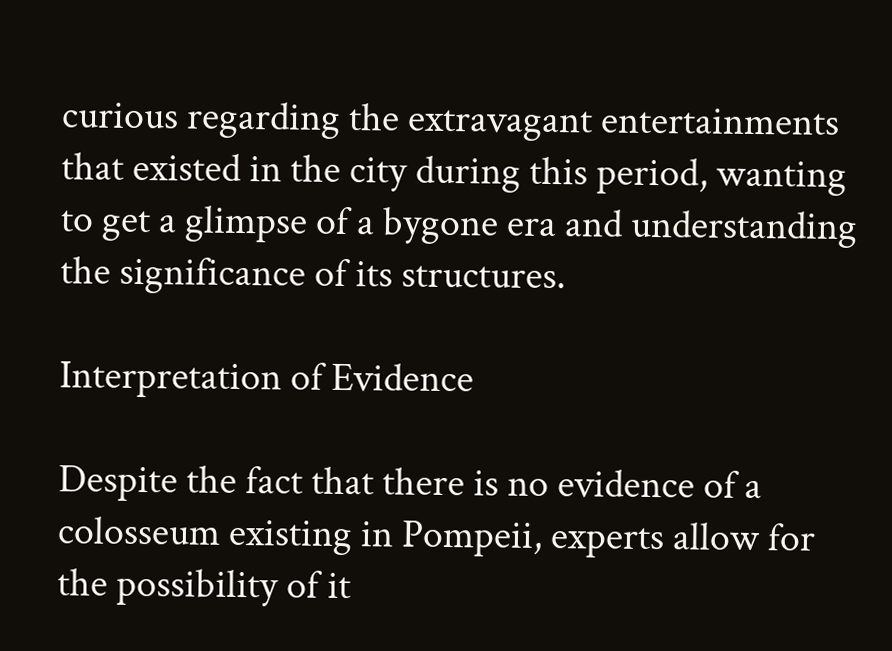curious regarding the extravagant entertainments that existed in the city during this period, wanting to get a glimpse of a bygone era and understanding the significance of its structures.

Interpretation of Evidence

Despite the fact that there is no evidence of a colosseum existing in Pompeii, experts allow for the possibility of it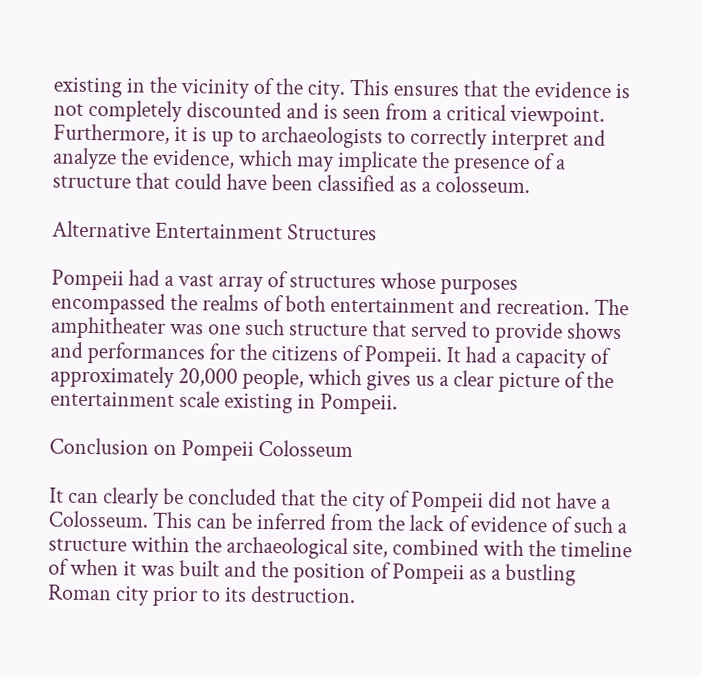existing in the vicinity of the city. This ensures that the evidence is not completely discounted and is seen from a critical viewpoint. Furthermore, it is up to archaeologists to correctly interpret and analyze the evidence, which may implicate the presence of a structure that could have been classified as a colosseum.

Alternative Entertainment Structures

Pompeii had a vast array of structures whose purposes encompassed the realms of both entertainment and recreation. The amphitheater was one such structure that served to provide shows and performances for the citizens of Pompeii. It had a capacity of approximately 20,000 people, which gives us a clear picture of the entertainment scale existing in Pompeii.

Conclusion on Pompeii Colosseum

It can clearly be concluded that the city of Pompeii did not have a Colosseum. This can be inferred from the lack of evidence of such a structure within the archaeological site, combined with the timeline of when it was built and the position of Pompeii as a bustling Roman city prior to its destruction.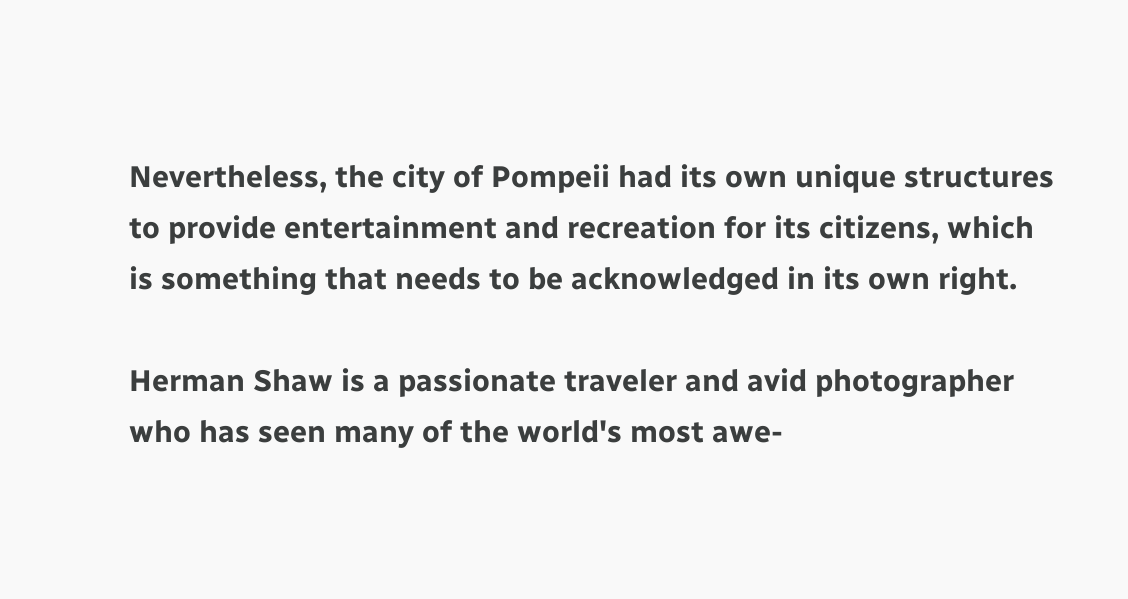Nevertheless, the city of Pompeii had its own unique structures to provide entertainment and recreation for its citizens, which is something that needs to be acknowledged in its own right.

Herman Shaw is a passionate traveler and avid photographer who has seen many of the world's most awe-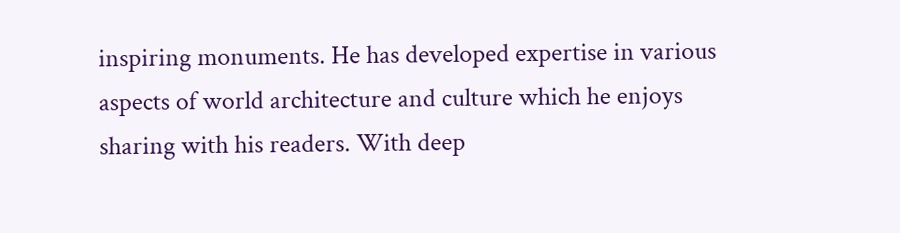inspiring monuments. He has developed expertise in various aspects of world architecture and culture which he enjoys sharing with his readers. With deep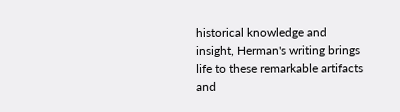historical knowledge and insight, Herman's writing brings life to these remarkable artifacts and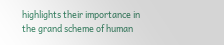highlights their importance in the grand scheme of human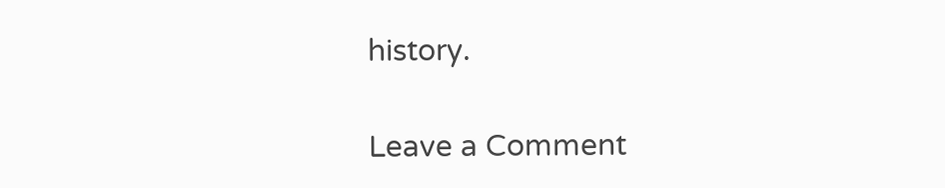history.

Leave a Comment